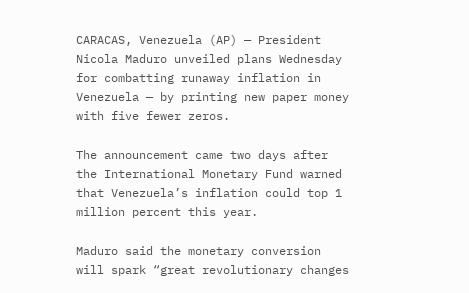CARACAS, Venezuela (AP) — President Nicola Maduro unveiled plans Wednesday for combatting runaway inflation in Venezuela — by printing new paper money with five fewer zeros.

The announcement came two days after the International Monetary Fund warned that Venezuela’s inflation could top 1 million percent this year.

Maduro said the monetary conversion will spark “great revolutionary changes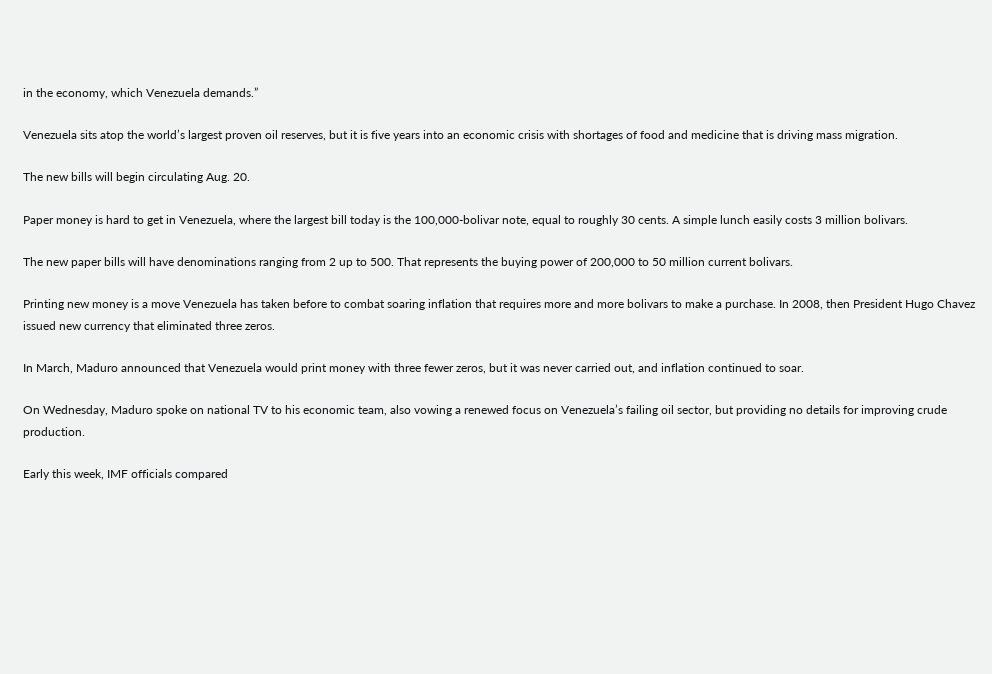in the economy, which Venezuela demands.”

Venezuela sits atop the world’s largest proven oil reserves, but it is five years into an economic crisis with shortages of food and medicine that is driving mass migration.

The new bills will begin circulating Aug. 20.

Paper money is hard to get in Venezuela, where the largest bill today is the 100,000-bolivar note, equal to roughly 30 cents. A simple lunch easily costs 3 million bolivars.

The new paper bills will have denominations ranging from 2 up to 500. That represents the buying power of 200,000 to 50 million current bolivars.

Printing new money is a move Venezuela has taken before to combat soaring inflation that requires more and more bolivars to make a purchase. In 2008, then President Hugo Chavez issued new currency that eliminated three zeros.

In March, Maduro announced that Venezuela would print money with three fewer zeros, but it was never carried out, and inflation continued to soar.

On Wednesday, Maduro spoke on national TV to his economic team, also vowing a renewed focus on Venezuela’s failing oil sector, but providing no details for improving crude production.

Early this week, IMF officials compared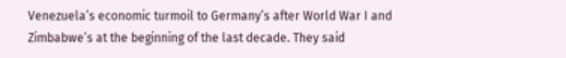Venezuela’s economic turmoil to Germany’s after World War I and Zimbabwe’s at the beginning of the last decade. They said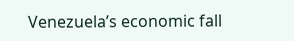Venezuela’s economic fall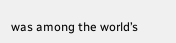was among the world’s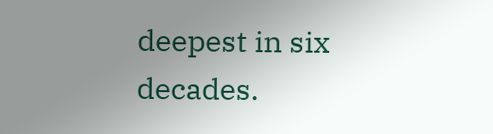deepest in six decades.